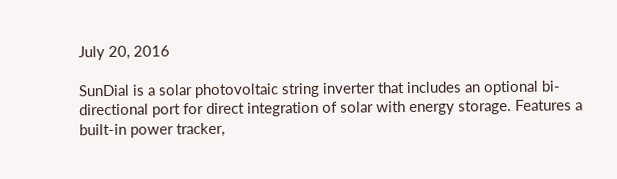July 20, 2016

SunDial is a solar photovoltaic string inverter that includes an optional bi-directional port for direct integration of solar with energy storage. Features a built-in power tracker,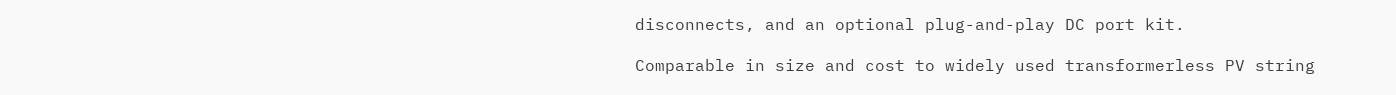disconnects, and an optional plug-and-play DC port kit.

Comparable in size and cost to widely used transformerless PV string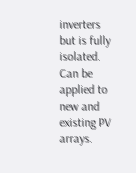inverters but is fully isolated. Can be applied to new and existing PV arrays.